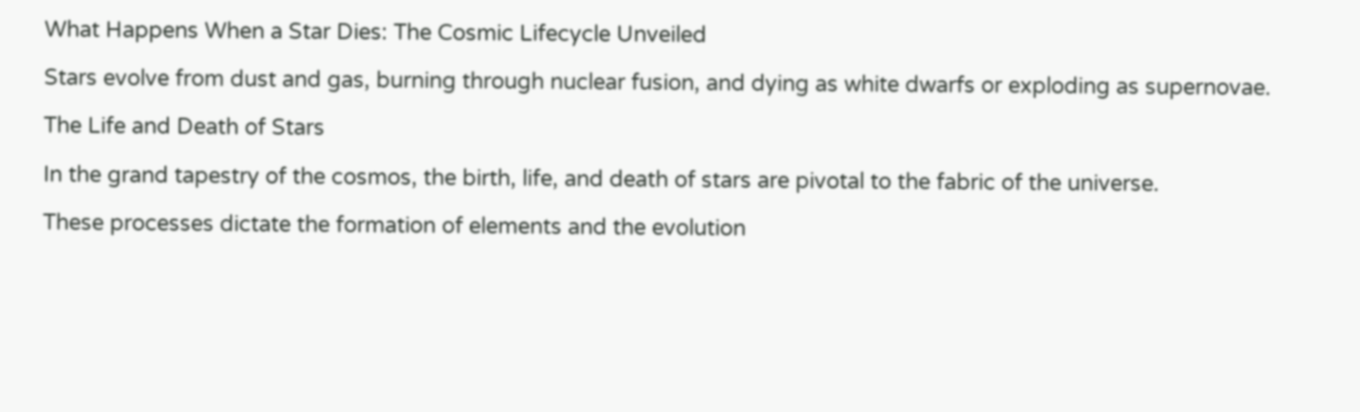What Happens When a Star Dies: The Cosmic Lifecycle Unveiled

Stars evolve from dust and gas, burning through nuclear fusion, and dying as white dwarfs or exploding as supernovae.

The Life and Death of Stars

In the grand tapestry of the cosmos, the birth, life, and death of stars are pivotal to the fabric of the universe.

These processes dictate the formation of elements and the evolution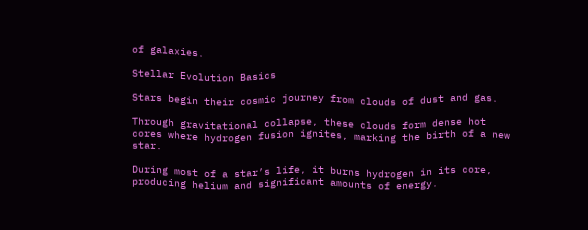of galaxies.

Stellar Evolution Basics

Stars begin their cosmic journey from clouds of dust and gas.

Through gravitational collapse, these clouds form dense hot cores where hydrogen fusion ignites, marking the birth of a new star.

During most of a star’s life, it burns hydrogen in its core, producing helium and significant amounts of energy.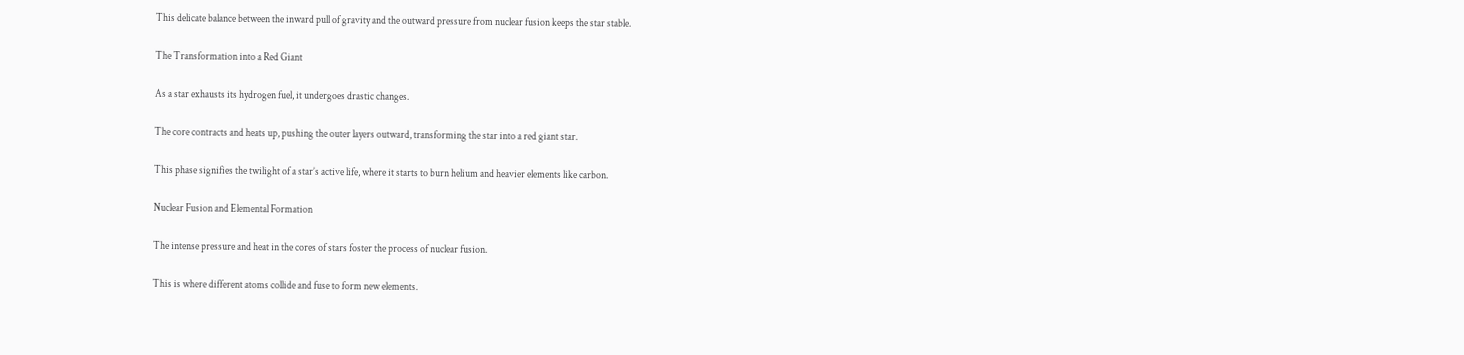This delicate balance between the inward pull of gravity and the outward pressure from nuclear fusion keeps the star stable.

The Transformation into a Red Giant

As a star exhausts its hydrogen fuel, it undergoes drastic changes.

The core contracts and heats up, pushing the outer layers outward, transforming the star into a red giant star.

This phase signifies the twilight of a star’s active life, where it starts to burn helium and heavier elements like carbon.

Nuclear Fusion and Elemental Formation

The intense pressure and heat in the cores of stars foster the process of nuclear fusion.

This is where different atoms collide and fuse to form new elements.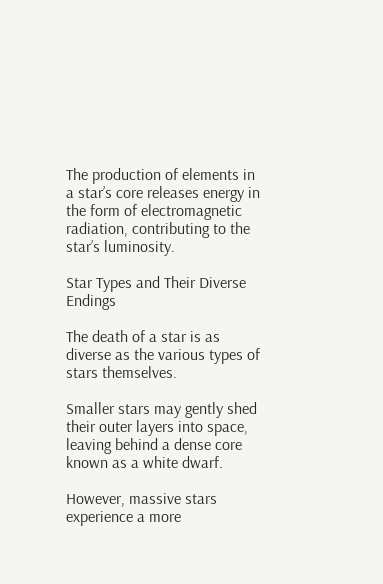The production of elements in a star’s core releases energy in the form of electromagnetic radiation, contributing to the star’s luminosity.

Star Types and Their Diverse Endings

The death of a star is as diverse as the various types of stars themselves.

Smaller stars may gently shed their outer layers into space, leaving behind a dense core known as a white dwarf.

However, massive stars experience a more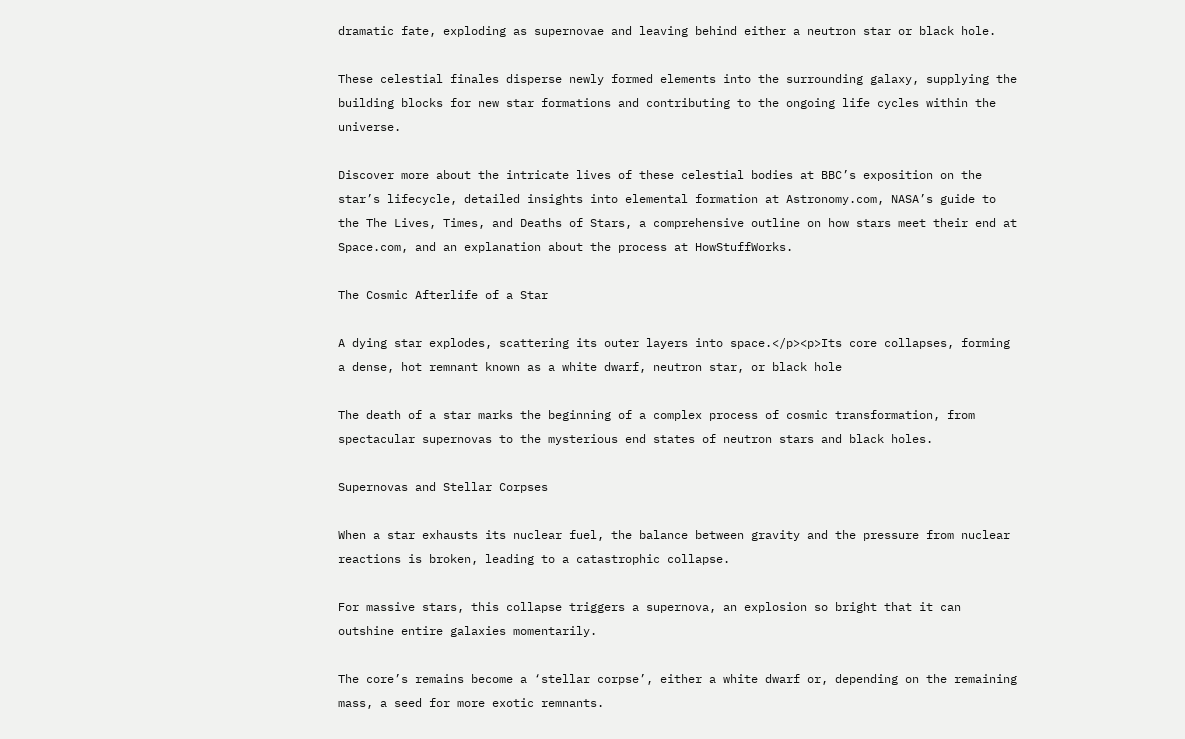dramatic fate, exploding as supernovae and leaving behind either a neutron star or black hole.

These celestial finales disperse newly formed elements into the surrounding galaxy, supplying the building blocks for new star formations and contributing to the ongoing life cycles within the universe.

Discover more about the intricate lives of these celestial bodies at BBC’s exposition on the star’s lifecycle, detailed insights into elemental formation at Astronomy.com, NASA’s guide to the The Lives, Times, and Deaths of Stars, a comprehensive outline on how stars meet their end at Space.com, and an explanation about the process at HowStuffWorks.

The Cosmic Afterlife of a Star

A dying star explodes, scattering its outer layers into space.</p><p>Its core collapses, forming a dense, hot remnant known as a white dwarf, neutron star, or black hole

The death of a star marks the beginning of a complex process of cosmic transformation, from spectacular supernovas to the mysterious end states of neutron stars and black holes.

Supernovas and Stellar Corpses

When a star exhausts its nuclear fuel, the balance between gravity and the pressure from nuclear reactions is broken, leading to a catastrophic collapse.

For massive stars, this collapse triggers a supernova, an explosion so bright that it can outshine entire galaxies momentarily.

The core’s remains become a ‘stellar corpse’, either a white dwarf or, depending on the remaining mass, a seed for more exotic remnants.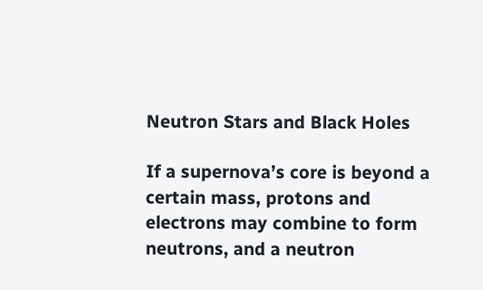Neutron Stars and Black Holes

If a supernova’s core is beyond a certain mass, protons and electrons may combine to form neutrons, and a neutron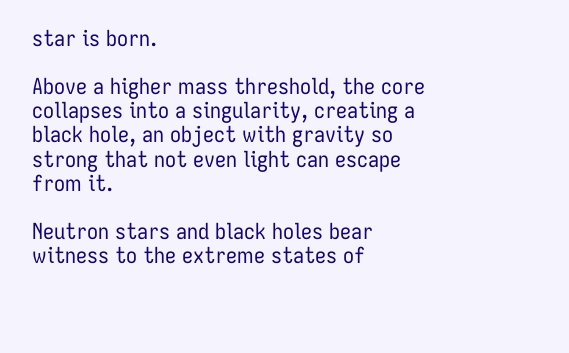star is born.

Above a higher mass threshold, the core collapses into a singularity, creating a black hole, an object with gravity so strong that not even light can escape from it.

Neutron stars and black holes bear witness to the extreme states of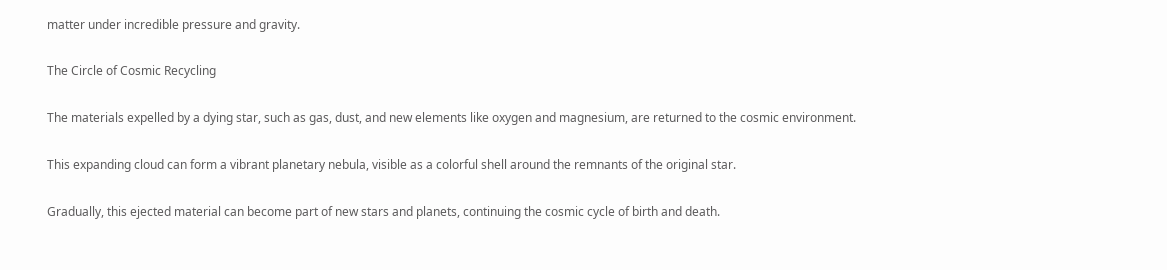matter under incredible pressure and gravity.

The Circle of Cosmic Recycling

The materials expelled by a dying star, such as gas, dust, and new elements like oxygen and magnesium, are returned to the cosmic environment.

This expanding cloud can form a vibrant planetary nebula, visible as a colorful shell around the remnants of the original star.

Gradually, this ejected material can become part of new stars and planets, continuing the cosmic cycle of birth and death.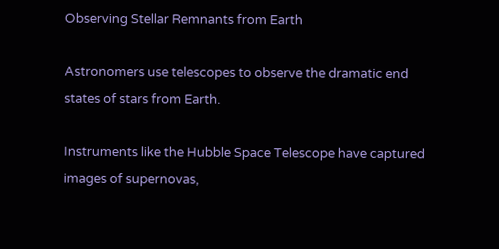Observing Stellar Remnants from Earth

Astronomers use telescopes to observe the dramatic end states of stars from Earth.

Instruments like the Hubble Space Telescope have captured images of supernovas,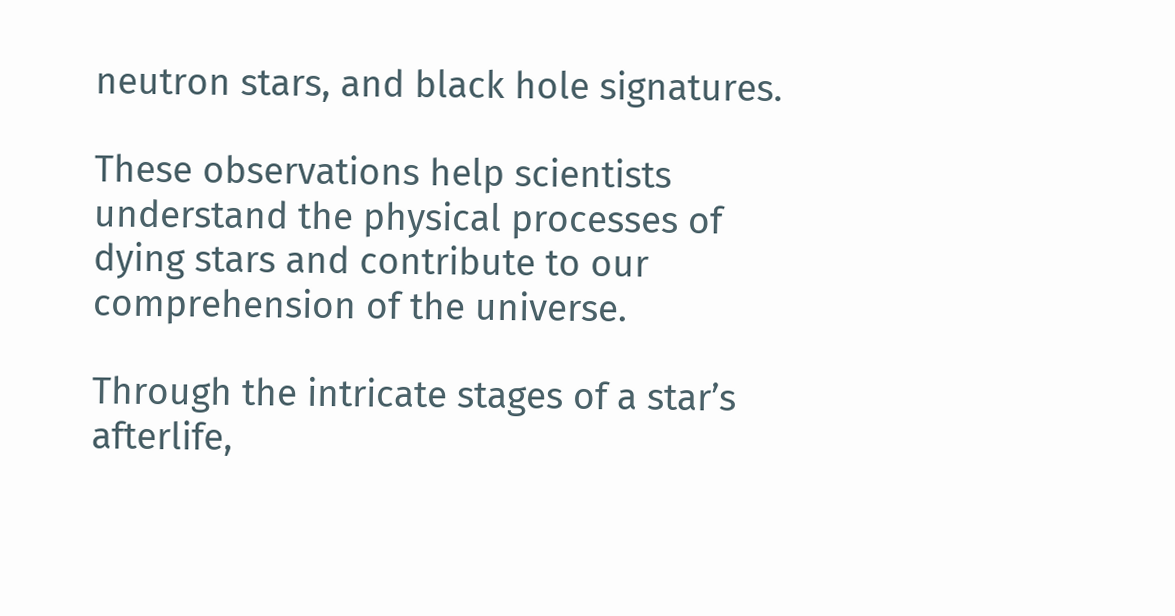neutron stars, and black hole signatures.

These observations help scientists understand the physical processes of dying stars and contribute to our comprehension of the universe.

Through the intricate stages of a star’s afterlife,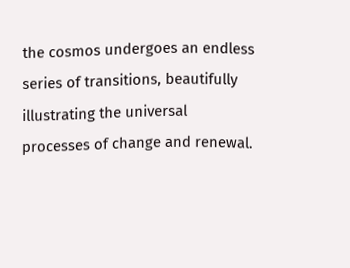the cosmos undergoes an endless series of transitions, beautifully illustrating the universal processes of change and renewal.